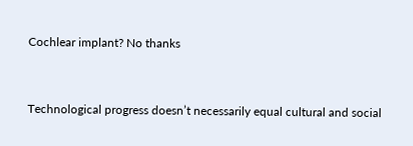Cochlear implant? No thanks


Technological progress doesn’t necessarily equal cultural and social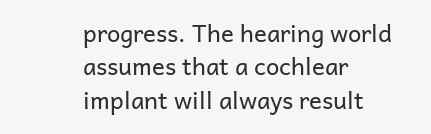progress. The hearing world assumes that a cochlear implant will always result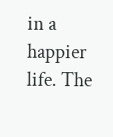in a happier life. The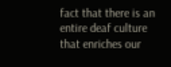fact that there is an entire deaf culture that enriches our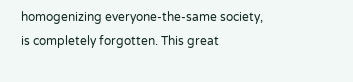homogenizing everyone-the-same society, is completely forgotten. This great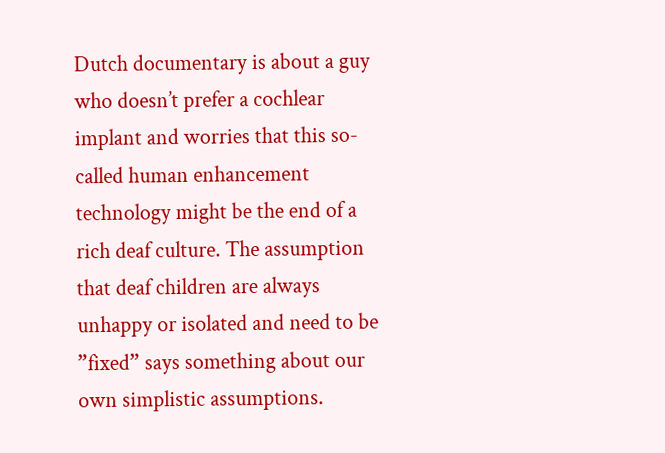Dutch documentary is about a guy who doesn’t prefer a cochlear implant and worries that this so-called human enhancement technology might be the end of a rich deaf culture. The assumption that deaf children are always unhappy or isolated and need to be ”fixed” says something about our own simplistic assumptions.